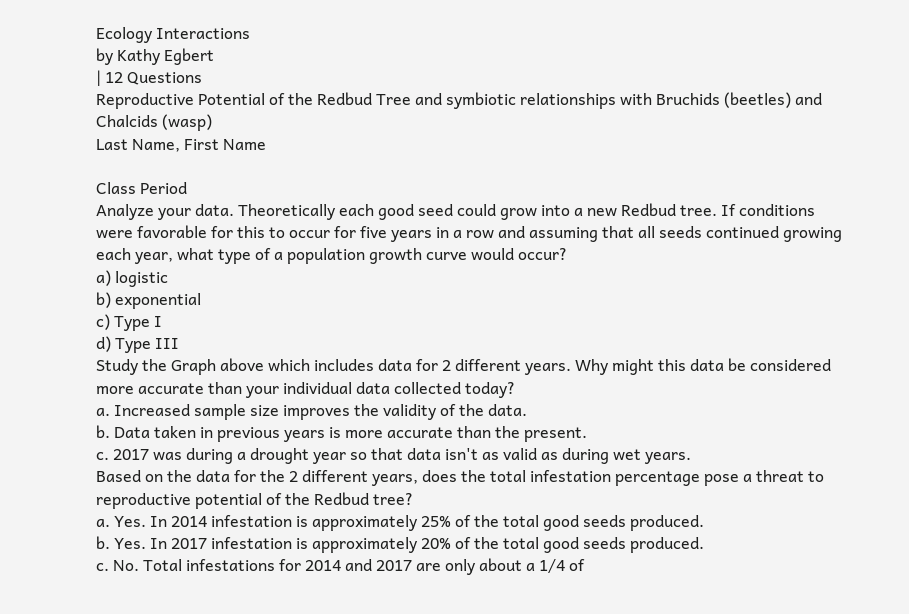Ecology Interactions
by Kathy Egbert
| 12 Questions
Reproductive Potential of the Redbud Tree and symbiotic relationships with Bruchids (beetles) and Chalcids (wasp)
Last Name, First Name

Class Period
Analyze your data. Theoretically each good seed could grow into a new Redbud tree. If conditions were favorable for this to occur for five years in a row and assuming that all seeds continued growing each year, what type of a population growth curve would occur?
a) logistic
b) exponential
c) Type I
d) Type III
Study the Graph above which includes data for 2 different years. Why might this data be considered more accurate than your individual data collected today?
a. Increased sample size improves the validity of the data.
b. Data taken in previous years is more accurate than the present.
c. 2017 was during a drought year so that data isn't as valid as during wet years.
Based on the data for the 2 different years, does the total infestation percentage pose a threat to reproductive potential of the Redbud tree?
a. Yes. In 2014 infestation is approximately 25% of the total good seeds produced.
b. Yes. In 2017 infestation is approximately 20% of the total good seeds produced.
c. No. Total infestations for 2014 and 2017 are only about a 1/4 of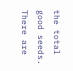the total good seeds. There are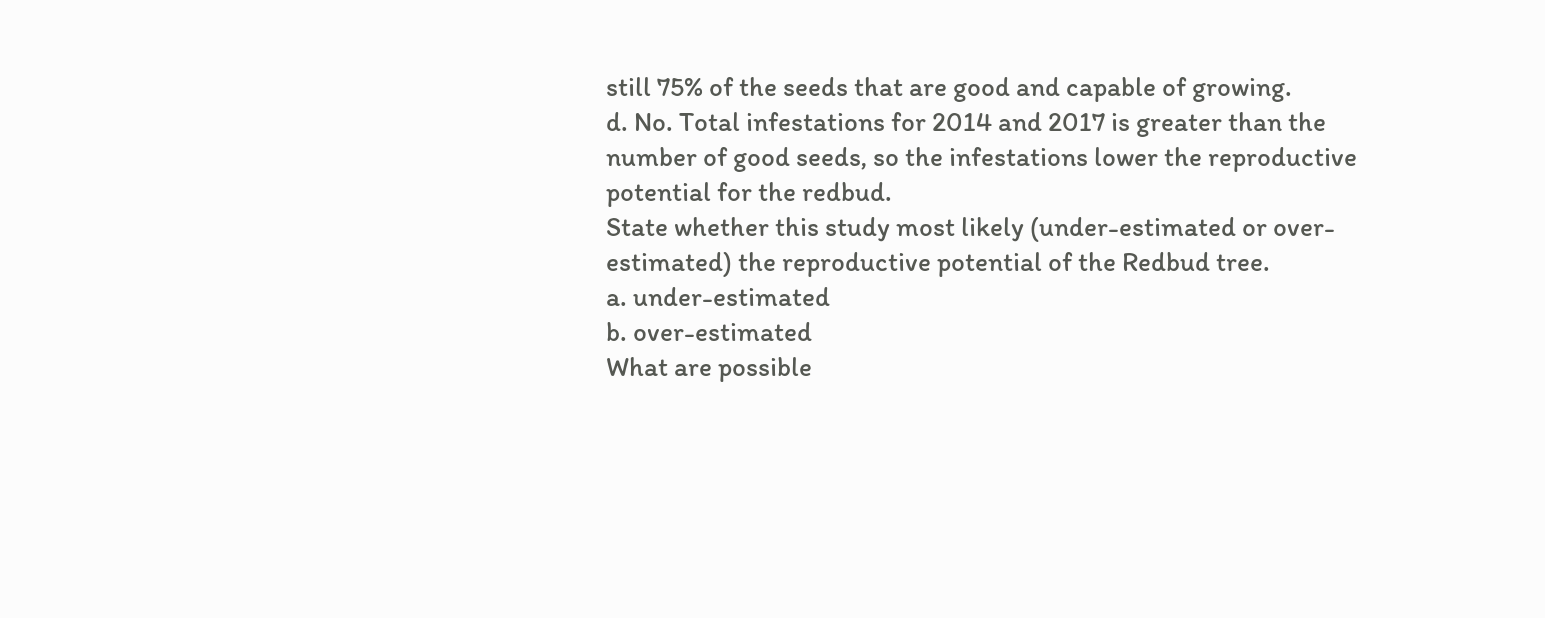still 75% of the seeds that are good and capable of growing.
d. No. Total infestations for 2014 and 2017 is greater than the number of good seeds, so the infestations lower the reproductive potential for the redbud.
State whether this study most likely (under-estimated or over-estimated) the reproductive potential of the Redbud tree.
a. under-estimated
b. over-estimated
What are possible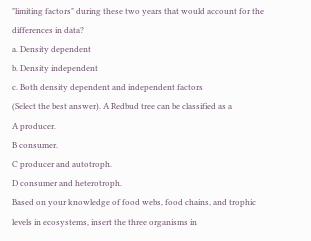"limiting factors" during these two years that would account for the differences in data?
a. Density dependent
b. Density independent
c. Both density dependent and independent factors
(Select the best answer). A Redbud tree can be classified as a
A producer.
B consumer.
C producer and autotroph.
D consumer and heterotroph.
Based on your knowledge of food webs, food chains, and trophic levels in ecosystems, insert the three organisms in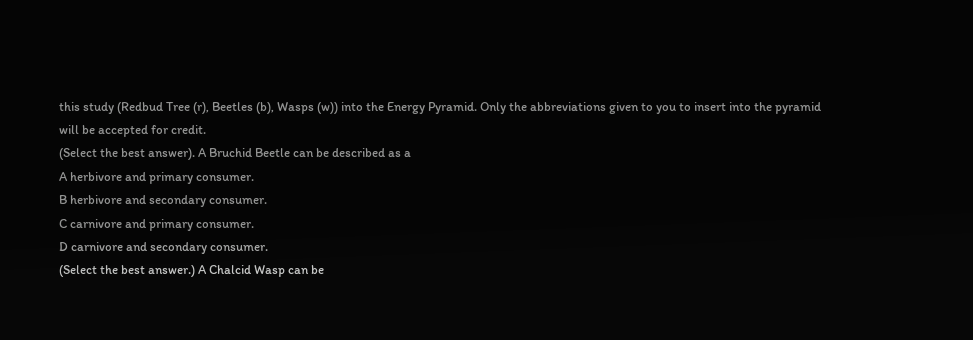this study (Redbud Tree (r), Beetles (b), Wasps (w)) into the Energy Pyramid. Only the abbreviations given to you to insert into the pyramid will be accepted for credit.
(Select the best answer). A Bruchid Beetle can be described as a
A herbivore and primary consumer.
B herbivore and secondary consumer.
C carnivore and primary consumer.
D carnivore and secondary consumer.
(Select the best answer.) A Chalcid Wasp can be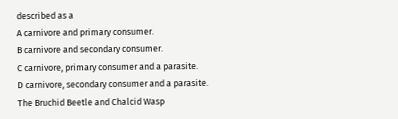described as a
A carnivore and primary consumer.
B carnivore and secondary consumer.
C carnivore, primary consumer and a parasite.
D carnivore, secondary consumer and a parasite.
The Bruchid Beetle and Chalcid Wasp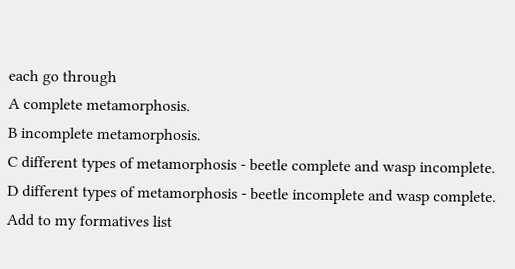each go through
A complete metamorphosis.
B incomplete metamorphosis.
C different types of metamorphosis - beetle complete and wasp incomplete.
D different types of metamorphosis - beetle incomplete and wasp complete.
Add to my formatives list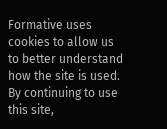Formative uses cookies to allow us to better understand how the site is used. By continuing to use this site,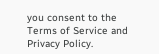you consent to the Terms of Service and Privacy Policy.